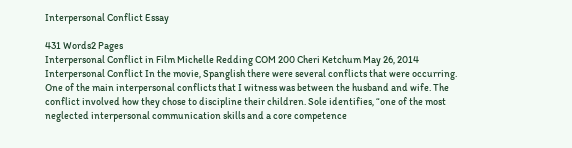Interpersonal Conflict Essay

431 Words2 Pages
Interpersonal Conflict in Film Michelle Redding COM 200 Cheri Ketchum May 26, 2014 Interpersonal Conflict In the movie, Spanglish there were several conflicts that were occurring. One of the main interpersonal conflicts that I witness was between the husband and wife. The conflict involved how they chose to discipline their children. Sole identifies, “one of the most neglected interpersonal communication skills and a core competence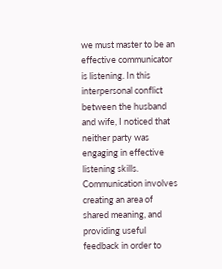we must master to be an effective communicator is listening. In this interpersonal conflict between the husband and wife, I noticed that neither party was engaging in effective listening skills. Communication involves creating an area of shared meaning, and providing useful feedback in order to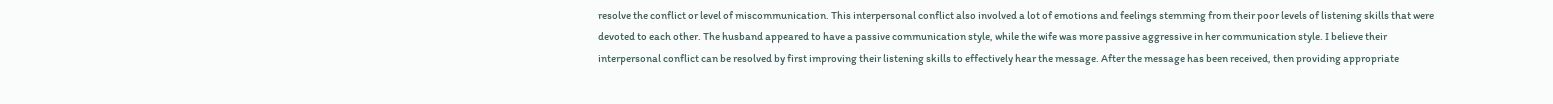resolve the conflict or level of miscommunication. This interpersonal conflict also involved a lot of emotions and feelings stemming from their poor levels of listening skills that were devoted to each other. The husband appeared to have a passive communication style, while the wife was more passive aggressive in her communication style. I believe their interpersonal conflict can be resolved by first improving their listening skills to effectively hear the message. After the message has been received, then providing appropriate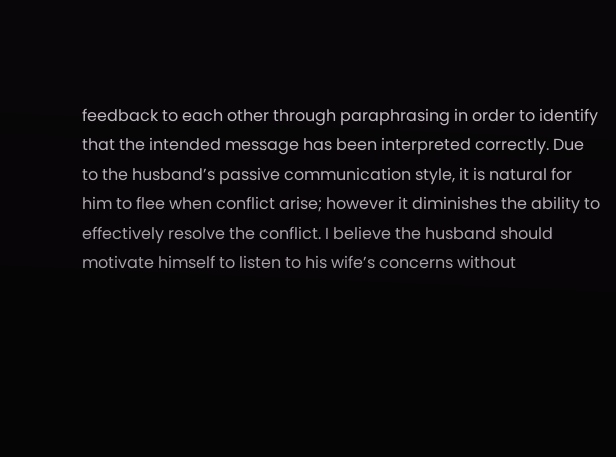feedback to each other through paraphrasing in order to identify that the intended message has been interpreted correctly. Due to the husband’s passive communication style, it is natural for him to flee when conflict arise; however it diminishes the ability to effectively resolve the conflict. I believe the husband should motivate himself to listen to his wife’s concerns without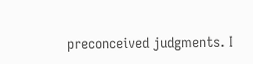preconceived judgments. I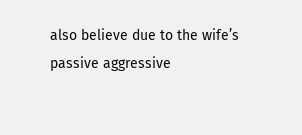also believe due to the wife’s passive aggressive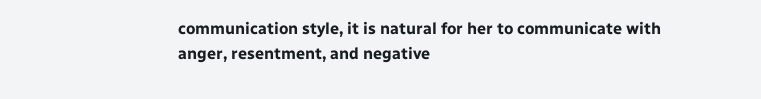communication style, it is natural for her to communicate with anger, resentment, and negative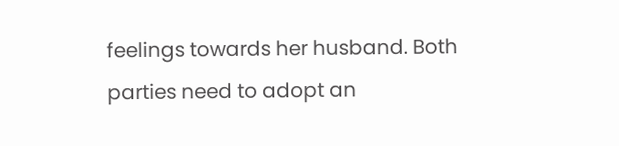feelings towards her husband. Both parties need to adopt an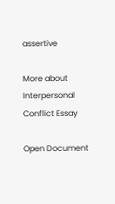assertive

More about Interpersonal Conflict Essay

Open Document